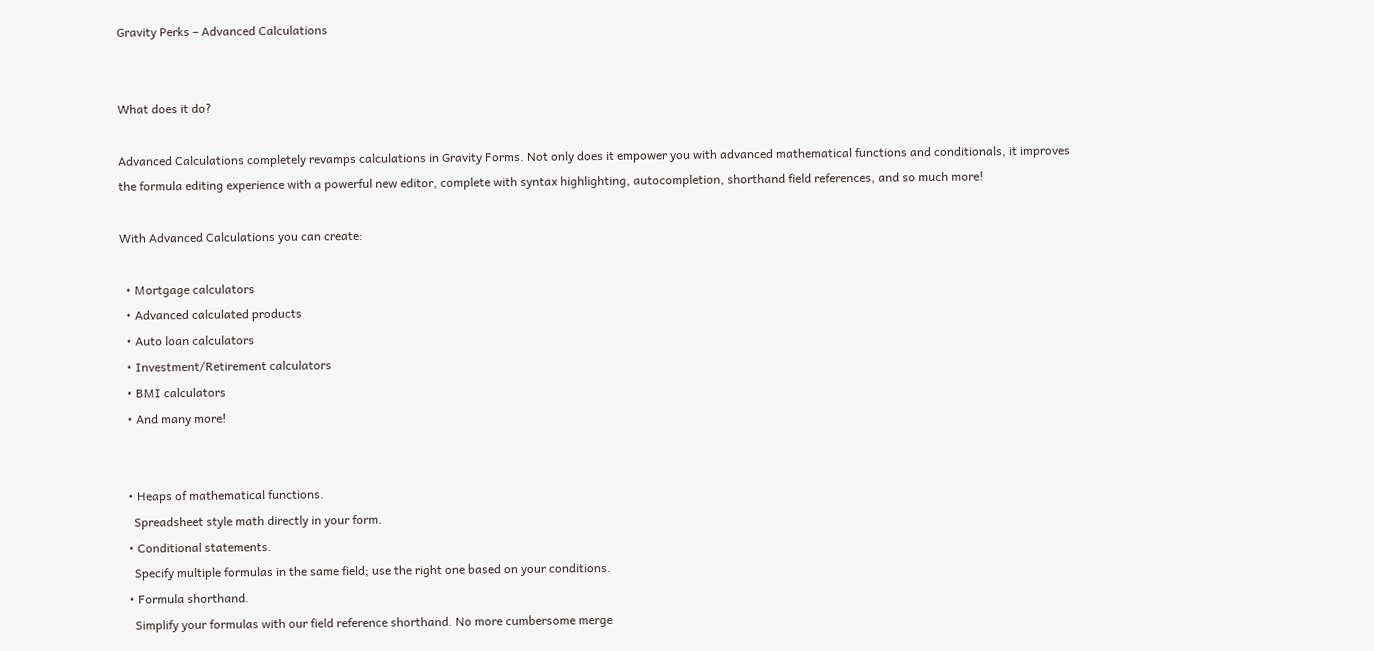Gravity Perks – Advanced Calculations


What does it do?

Advanced Calculations completely revamps calculations in Gravity Forms. Not only does it empower you with advanced mathematical functions and conditionals, it improves the formula editing experience with a powerful new editor, complete with syntax highlighting, autocompletion, shorthand field references, and so much more!

With Advanced Calculations you can create:

  • Mortgage calculators
  • Advanced calculated products
  • Auto loan calculators
  • Investment/Retirement calculators
  • BMI calculators
  • And many more!


  • Heaps of mathematical functions.
    Spreadsheet style math directly in your form.
  • Conditional statements.
    Specify multiple formulas in the same field; use the right one based on your conditions.
  • Formula shorthand.
    Simplify your formulas with our field reference shorthand. No more cumbersome merge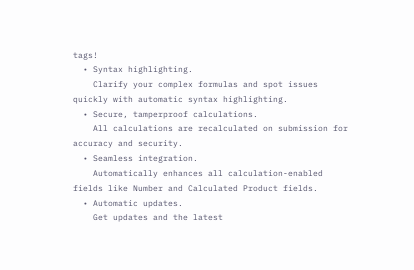tags!
  • Syntax highlighting.
    Clarify your complex formulas and spot issues quickly with automatic syntax highlighting.
  • Secure, tamperproof calculations.
    All calculations are recalculated on submission for accuracy and security.
  • Seamless integration.
    Automatically enhances all calculation-enabled fields like Number and Calculated Product fields.
  • Automatic updates.
    Get updates and the latest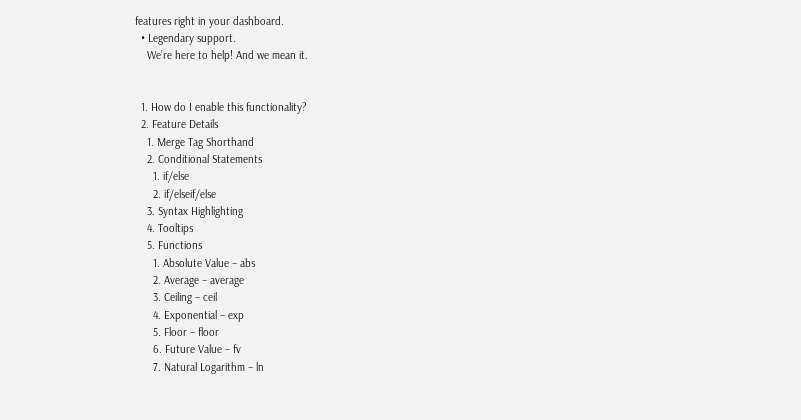features right in your dashboard.
  • Legendary support.
    We’re here to help! And we mean it.


  1. How do I enable this functionality?
  2. Feature Details
    1. Merge Tag Shorthand
    2. Conditional Statements
      1. if/else
      2. if/elseif/else
    3. Syntax Highlighting
    4. Tooltips
    5. Functions
      1. Absolute Value – abs
      2. Average – average
      3. Ceiling – ceil
      4. Exponential – exp
      5. Floor – floor
      6. Future Value – fv
      7. Natural Logarithm – ln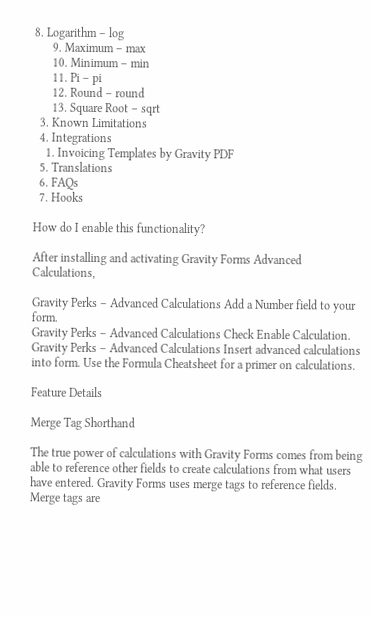8. Logarithm – log
      9. Maximum – max
      10. Minimum – min
      11. Pi – pi
      12. Round – round
      13. Square Root – sqrt
  3. Known Limitations
  4. Integrations
    1. Invoicing Templates by Gravity PDF
  5. Translations
  6. FAQs
  7. Hooks

How do I enable this functionality?

After installing and activating Gravity Forms Advanced Calculations,

Gravity Perks – Advanced Calculations Add a Number field to your form.
Gravity Perks – Advanced Calculations Check Enable Calculation.
Gravity Perks – Advanced Calculations Insert advanced calculations into form. Use the Formula Cheatsheet for a primer on calculations.

Feature Details

Merge Tag Shorthand

The true power of calculations with Gravity Forms comes from being able to reference other fields to create calculations from what users have entered. Gravity Forms uses merge tags to reference fields. Merge tags are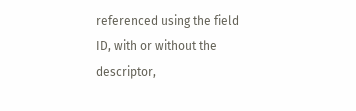referenced using the field ID, with or without the descriptor,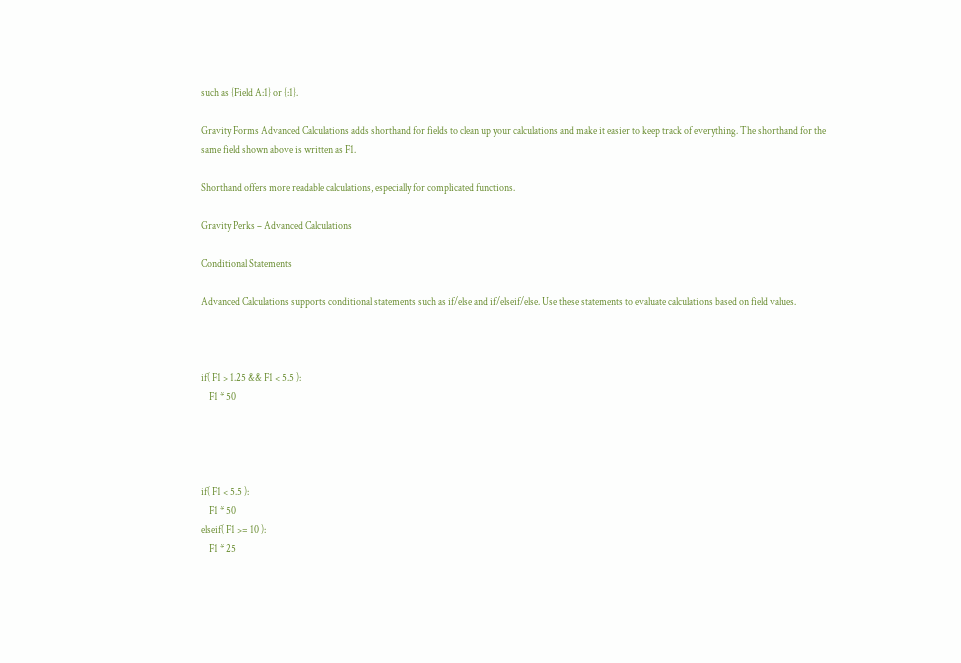such as {Field A:1} or {:1}.

Gravity Forms Advanced Calculations adds shorthand for fields to clean up your calculations and make it easier to keep track of everything. The shorthand for the same field shown above is written as F1.

Shorthand offers more readable calculations, especially for complicated functions.

Gravity Perks – Advanced Calculations

Conditional Statements

Advanced Calculations supports conditional statements such as if/else and if/elseif/else. Use these statements to evaluate calculations based on field values.



if( F1 > 1.25 && F1 < 5.5 ):
    F1 * 50




if( F1 < 5.5 ):
    F1 * 50
elseif( F1 >= 10 ):
    F1 * 25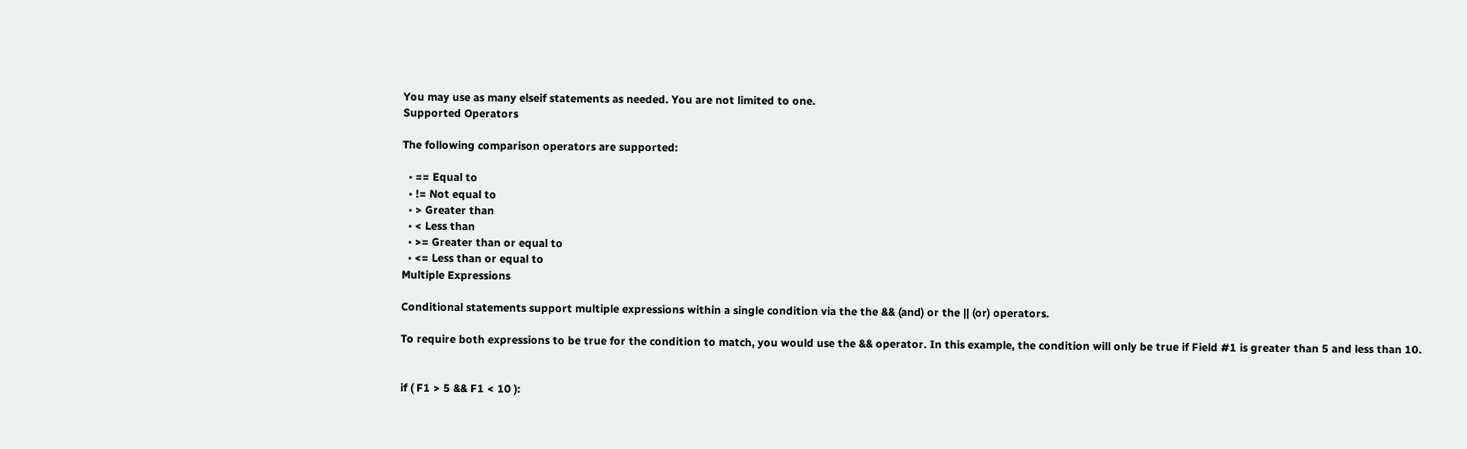You may use as many elseif statements as needed. You are not limited to one.
Supported Operators

The following comparison operators are supported:

  • == Equal to
  • != Not equal to
  • > Greater than
  • < Less than
  • >= Greater than or equal to
  • <= Less than or equal to
Multiple Expressions

Conditional statements support multiple expressions within a single condition via the the && (and) or the || (or) operators.

To require both expressions to be true for the condition to match, you would use the && operator. In this example, the condition will only be true if Field #1 is greater than 5 and less than 10.


if ( F1 > 5 && F1 < 10 ):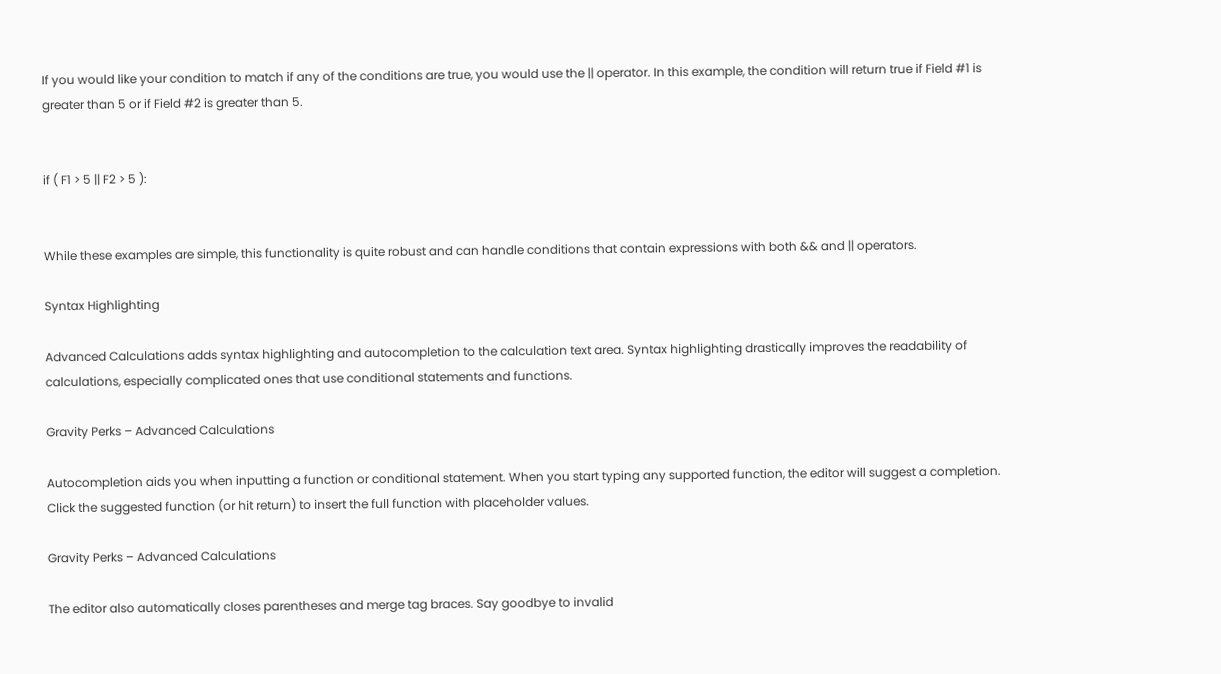If you would like your condition to match if any of the conditions are true, you would use the || operator. In this example, the condition will return true if Field #1 is greater than 5 or if Field #2 is greater than 5.


if ( F1 > 5 || F2 > 5 ):


While these examples are simple, this functionality is quite robust and can handle conditions that contain expressions with both && and || operators.

Syntax Highlighting

Advanced Calculations adds syntax highlighting and autocompletion to the calculation text area. Syntax highlighting drastically improves the readability of calculations, especially complicated ones that use conditional statements and functions.

Gravity Perks – Advanced Calculations

Autocompletion aids you when inputting a function or conditional statement. When you start typing any supported function, the editor will suggest a completion. Click the suggested function (or hit return) to insert the full function with placeholder values.

Gravity Perks – Advanced Calculations

The editor also automatically closes parentheses and merge tag braces. Say goodbye to invalid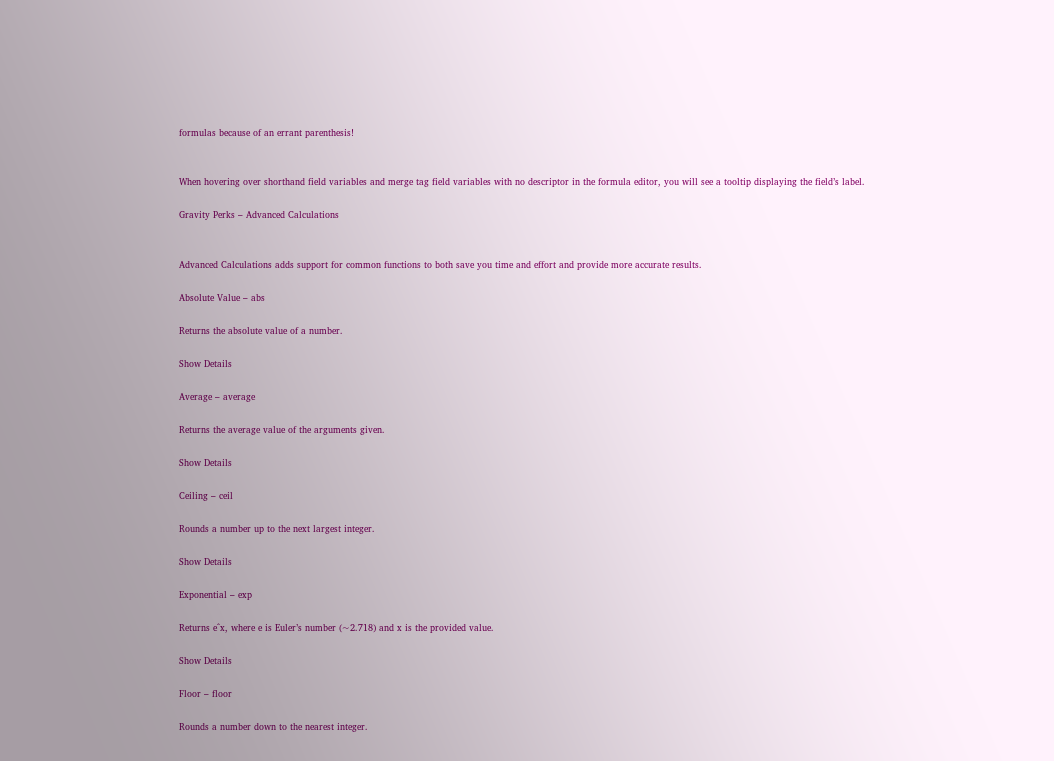formulas because of an errant parenthesis!


When hovering over shorthand field variables and merge tag field variables with no descriptor in the formula editor, you will see a tooltip displaying the field’s label.

Gravity Perks – Advanced Calculations


Advanced Calculations adds support for common functions to both save you time and effort and provide more accurate results.

Absolute Value – abs

Returns the absolute value of a number.

Show Details

Average – average

Returns the average value of the arguments given.

Show Details

Ceiling – ceil

Rounds a number up to the next largest integer.

Show Details

Exponential – exp

Returns e^x, where e is Euler’s number (~2.718) and x is the provided value.

Show Details

Floor – floor

Rounds a number down to the nearest integer.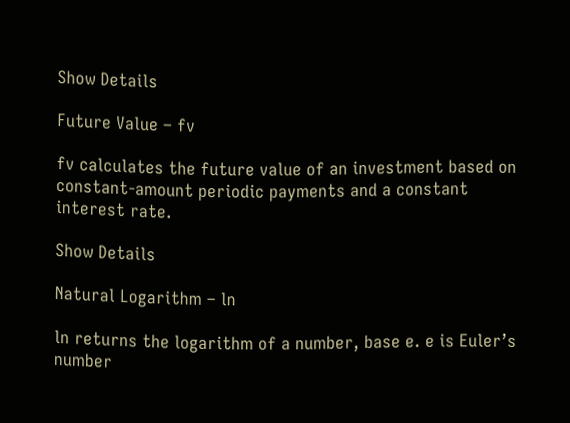Show Details

Future Value – fv

fv calculates the future value of an investment based on constant-amount periodic payments and a constant interest rate.

Show Details

Natural Logarithm – ln

ln returns the logarithm of a number, base e. e is Euler’s number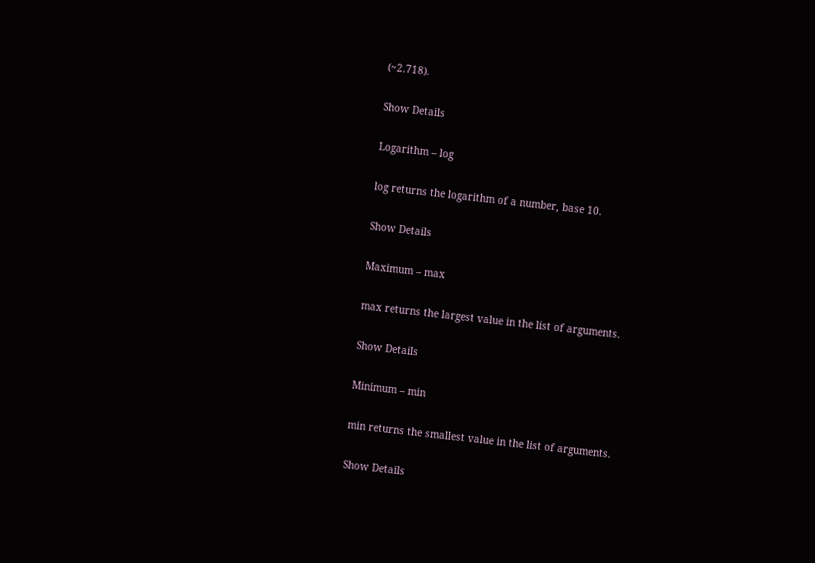(~2.718).

Show Details

Logarithm – log

log returns the logarithm of a number, base 10.

Show Details

Maximum – max

max returns the largest value in the list of arguments.

Show Details

Minimum – min

min returns the smallest value in the list of arguments.

Show Details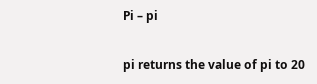Pi – pi

pi returns the value of pi to 20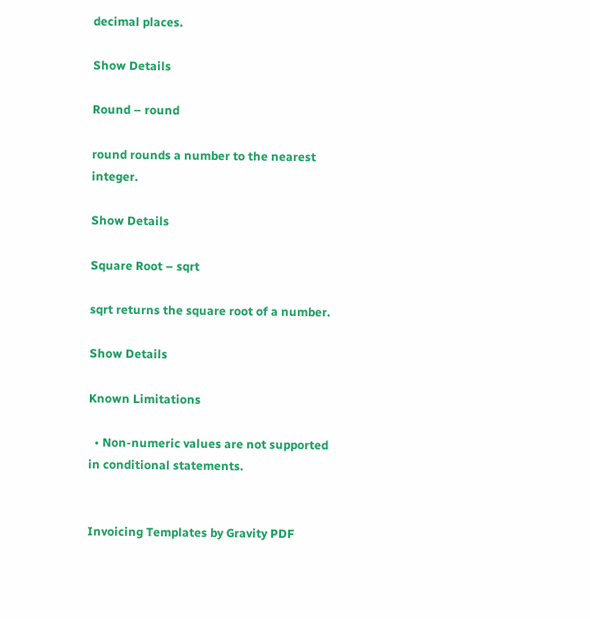decimal places.

Show Details

Round – round

round rounds a number to the nearest integer.

Show Details

Square Root – sqrt

sqrt returns the square root of a number.

Show Details

Known Limitations

  • Non-numeric values are not supported in conditional statements.


Invoicing Templates by Gravity PDF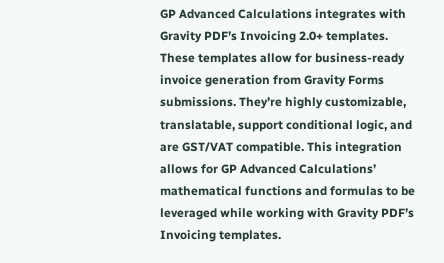GP Advanced Calculations integrates with Gravity PDF’s Invoicing 2.0+ templates. These templates allow for business-ready invoice generation from Gravity Forms submissions. They’re highly customizable, translatable, support conditional logic, and are GST/VAT compatible. This integration allows for GP Advanced Calculations’ mathematical functions and formulas to be leveraged while working with Gravity PDF’s Invoicing templates.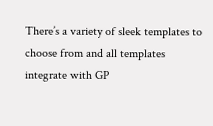There’s a variety of sleek templates to choose from and all templates integrate with GP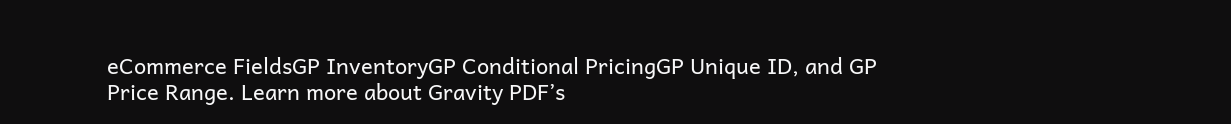eCommerce FieldsGP InventoryGP Conditional PricingGP Unique ID, and GP Price Range. Learn more about Gravity PDF’s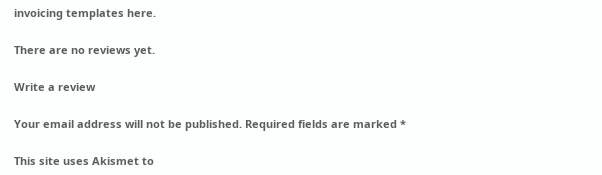invoicing templates here.

There are no reviews yet.

Write a review

Your email address will not be published. Required fields are marked *

This site uses Akismet to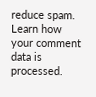reduce spam. Learn how your comment data is processed.